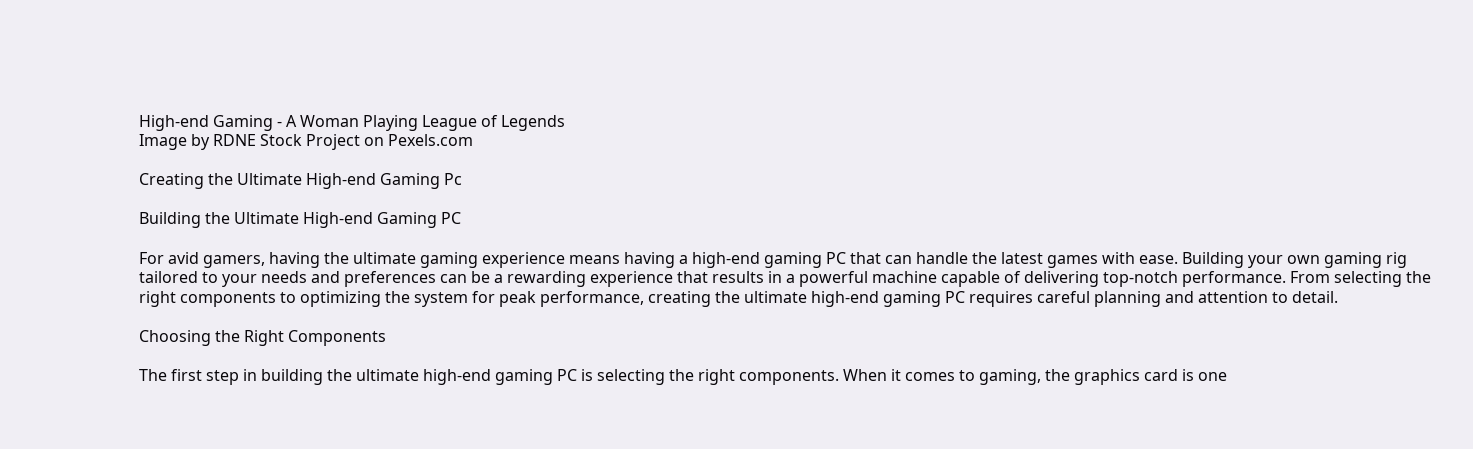High-end Gaming - A Woman Playing League of Legends
Image by RDNE Stock Project on Pexels.com

Creating the Ultimate High-end Gaming Pc

Building the Ultimate High-end Gaming PC

For avid gamers, having the ultimate gaming experience means having a high-end gaming PC that can handle the latest games with ease. Building your own gaming rig tailored to your needs and preferences can be a rewarding experience that results in a powerful machine capable of delivering top-notch performance. From selecting the right components to optimizing the system for peak performance, creating the ultimate high-end gaming PC requires careful planning and attention to detail.

Choosing the Right Components

The first step in building the ultimate high-end gaming PC is selecting the right components. When it comes to gaming, the graphics card is one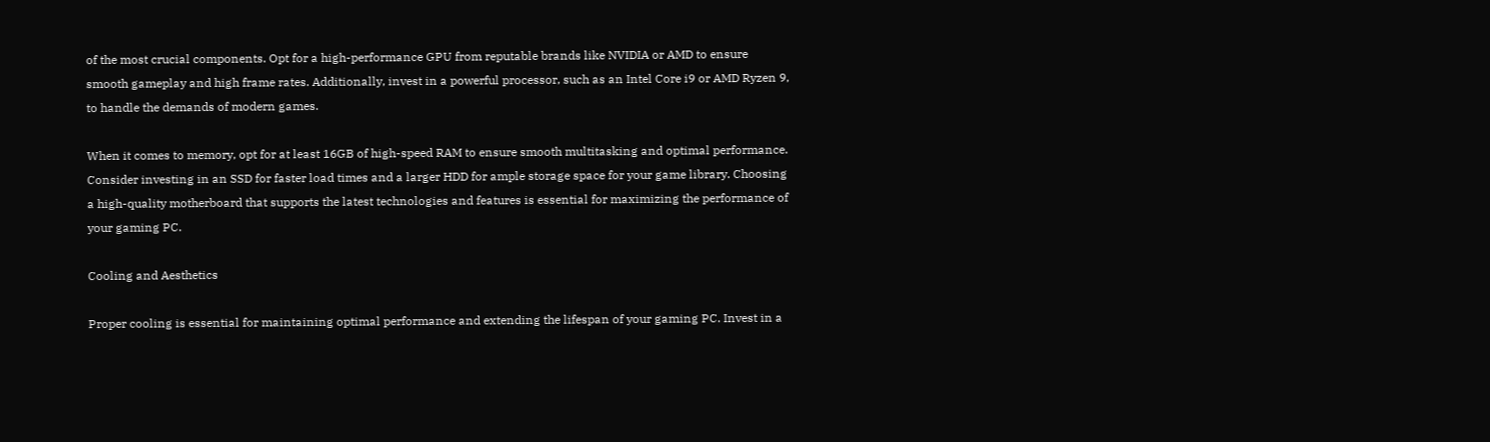of the most crucial components. Opt for a high-performance GPU from reputable brands like NVIDIA or AMD to ensure smooth gameplay and high frame rates. Additionally, invest in a powerful processor, such as an Intel Core i9 or AMD Ryzen 9, to handle the demands of modern games.

When it comes to memory, opt for at least 16GB of high-speed RAM to ensure smooth multitasking and optimal performance. Consider investing in an SSD for faster load times and a larger HDD for ample storage space for your game library. Choosing a high-quality motherboard that supports the latest technologies and features is essential for maximizing the performance of your gaming PC.

Cooling and Aesthetics

Proper cooling is essential for maintaining optimal performance and extending the lifespan of your gaming PC. Invest in a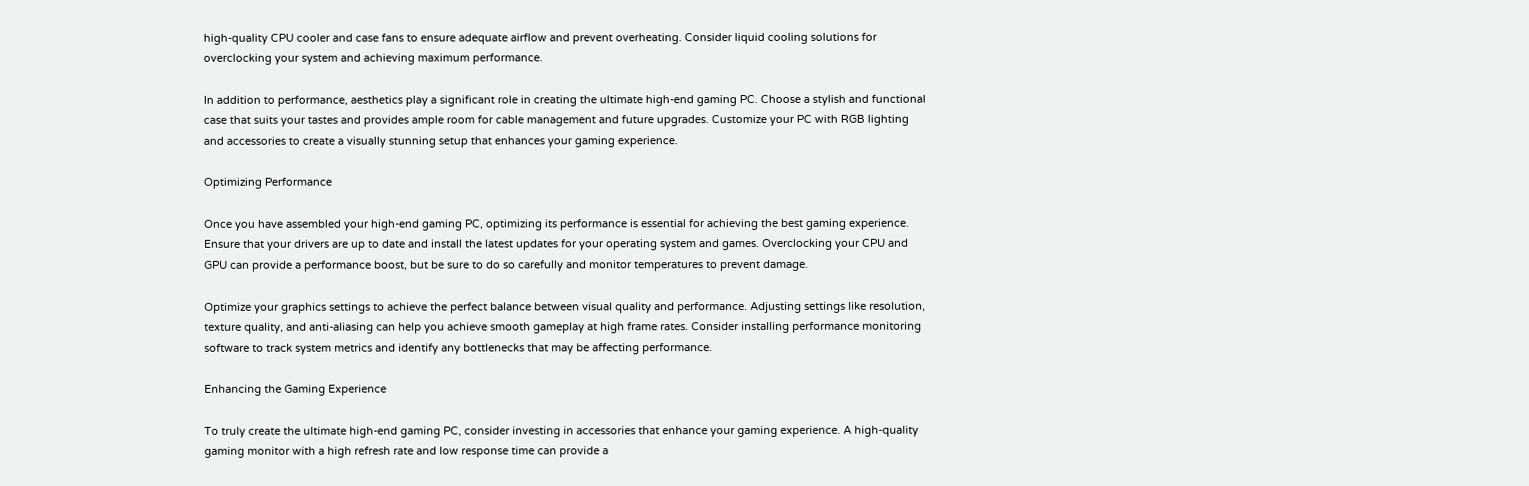high-quality CPU cooler and case fans to ensure adequate airflow and prevent overheating. Consider liquid cooling solutions for overclocking your system and achieving maximum performance.

In addition to performance, aesthetics play a significant role in creating the ultimate high-end gaming PC. Choose a stylish and functional case that suits your tastes and provides ample room for cable management and future upgrades. Customize your PC with RGB lighting and accessories to create a visually stunning setup that enhances your gaming experience.

Optimizing Performance

Once you have assembled your high-end gaming PC, optimizing its performance is essential for achieving the best gaming experience. Ensure that your drivers are up to date and install the latest updates for your operating system and games. Overclocking your CPU and GPU can provide a performance boost, but be sure to do so carefully and monitor temperatures to prevent damage.

Optimize your graphics settings to achieve the perfect balance between visual quality and performance. Adjusting settings like resolution, texture quality, and anti-aliasing can help you achieve smooth gameplay at high frame rates. Consider installing performance monitoring software to track system metrics and identify any bottlenecks that may be affecting performance.

Enhancing the Gaming Experience

To truly create the ultimate high-end gaming PC, consider investing in accessories that enhance your gaming experience. A high-quality gaming monitor with a high refresh rate and low response time can provide a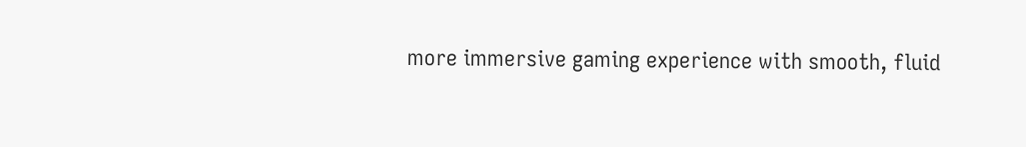more immersive gaming experience with smooth, fluid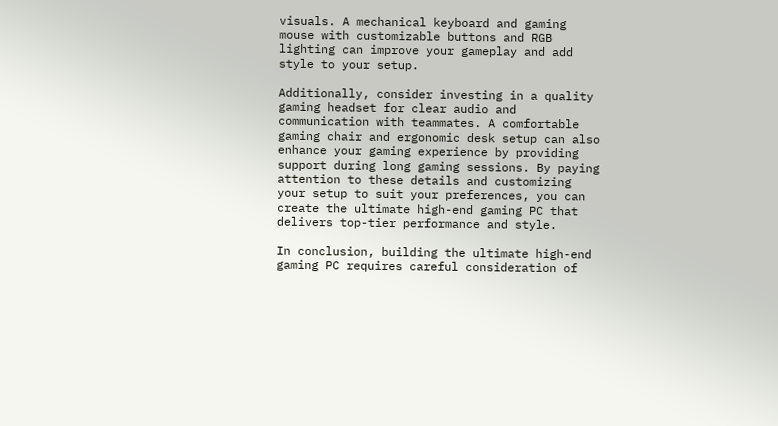visuals. A mechanical keyboard and gaming mouse with customizable buttons and RGB lighting can improve your gameplay and add style to your setup.

Additionally, consider investing in a quality gaming headset for clear audio and communication with teammates. A comfortable gaming chair and ergonomic desk setup can also enhance your gaming experience by providing support during long gaming sessions. By paying attention to these details and customizing your setup to suit your preferences, you can create the ultimate high-end gaming PC that delivers top-tier performance and style.

In conclusion, building the ultimate high-end gaming PC requires careful consideration of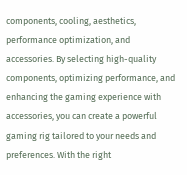components, cooling, aesthetics, performance optimization, and accessories. By selecting high-quality components, optimizing performance, and enhancing the gaming experience with accessories, you can create a powerful gaming rig tailored to your needs and preferences. With the right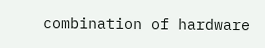combination of hardware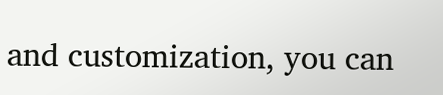and customization, you can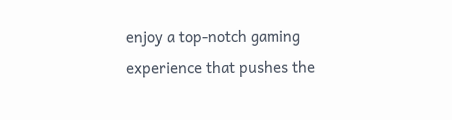enjoy a top-notch gaming experience that pushes the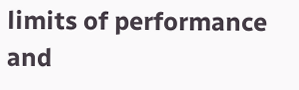limits of performance and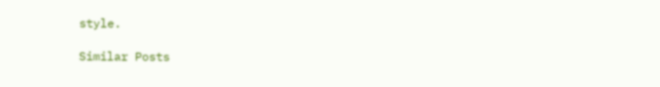style.

Similar Posts